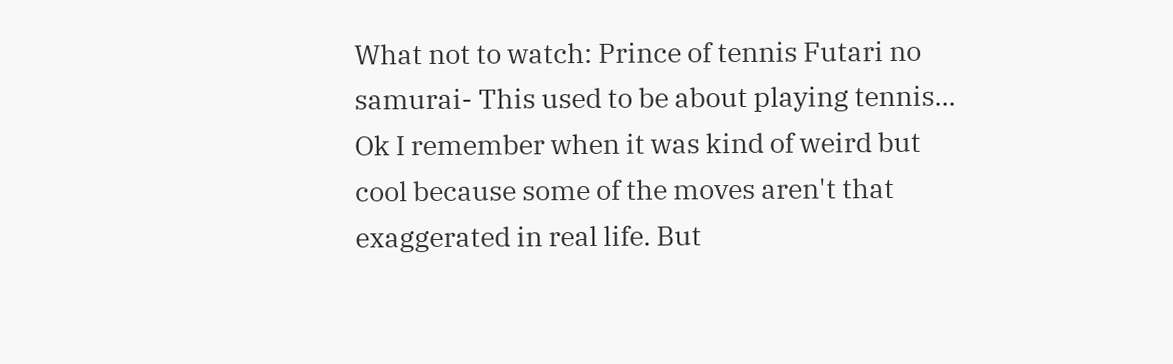What not to watch: Prince of tennis Futari no samurai- This used to be about playing tennis... Ok I remember when it was kind of weird but cool because some of the moves aren't that exaggerated in real life. But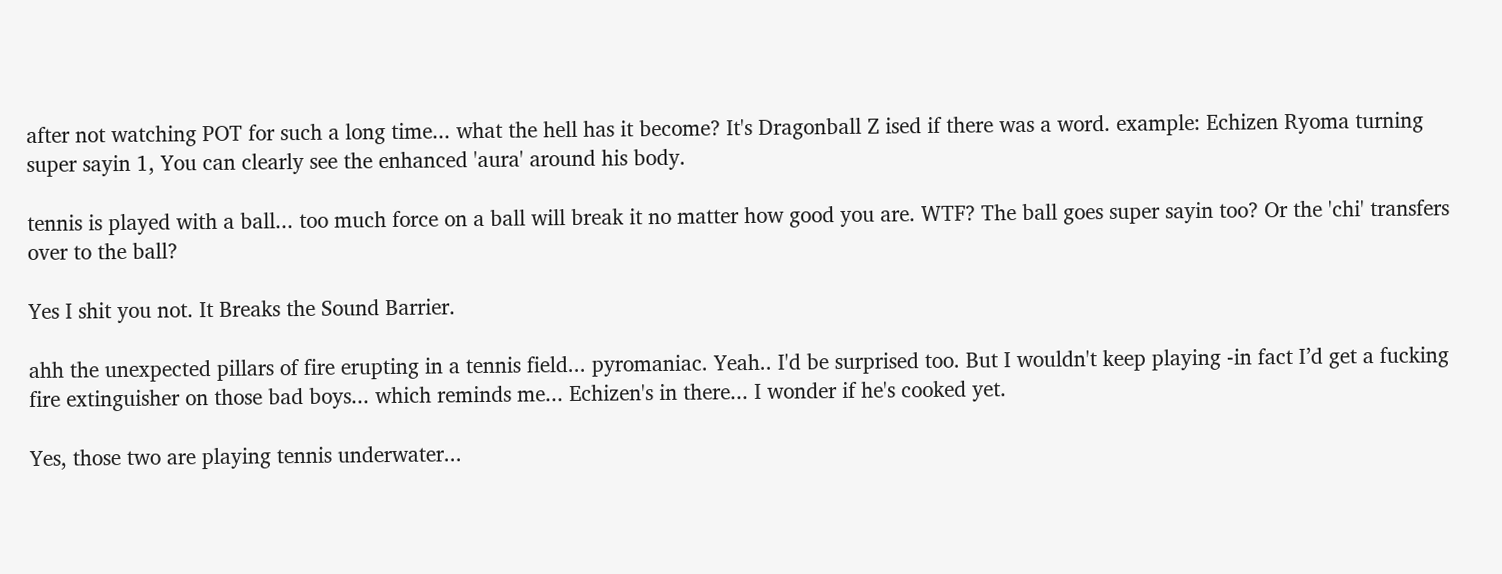after not watching POT for such a long time... what the hell has it become? It's Dragonball Z ised if there was a word. example: Echizen Ryoma turning super sayin 1, You can clearly see the enhanced 'aura' around his body.

tennis is played with a ball... too much force on a ball will break it no matter how good you are. WTF? The ball goes super sayin too? Or the 'chi' transfers over to the ball?

Yes I shit you not. It Breaks the Sound Barrier.

ahh the unexpected pillars of fire erupting in a tennis field... pyromaniac. Yeah.. I'd be surprised too. But I wouldn't keep playing -in fact I’d get a fucking fire extinguisher on those bad boys... which reminds me... Echizen's in there... I wonder if he's cooked yet.

Yes, those two are playing tennis underwater...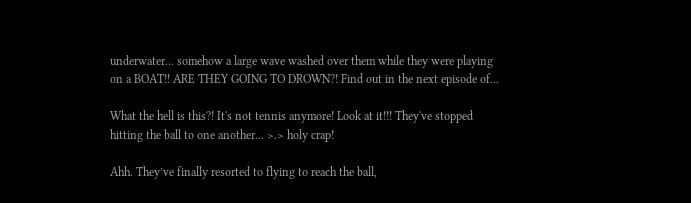underwater... somehow a large wave washed over them while they were playing on a BOAT!! ARE THEY GOING TO DROWN?! Find out in the next episode of...

What the hell is this?! It's not tennis anymore! Look at it!!! They've stopped hitting the ball to one another... >.> holy crap!

Ahh. They’ve finally resorted to flying to reach the ball,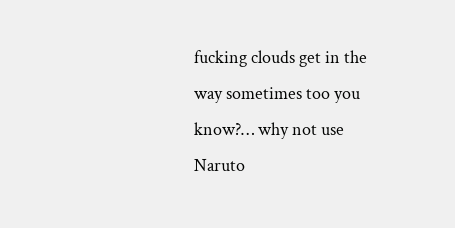fucking clouds get in the way sometimes too you know?… why not use Naruto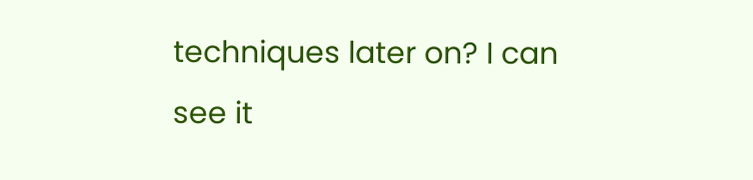techniques later on? I can see it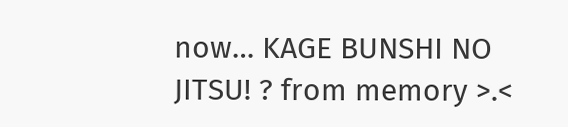now… KAGE BUNSHI NO JITSU! ? from memory >.<